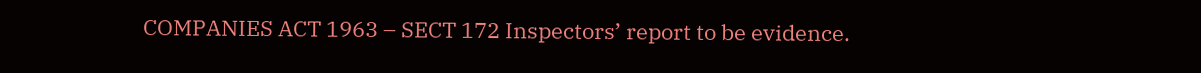COMPANIES ACT 1963 – SECT 172 Inspectors’ report to be evidence.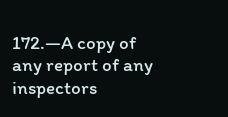172.—A copy of any report of any inspectors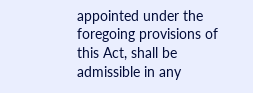appointed under the foregoing provisions of this Act, shall be admissible in any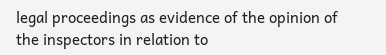legal proceedings as evidence of the opinion of the inspectors in relation to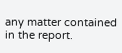any matter contained in the report.